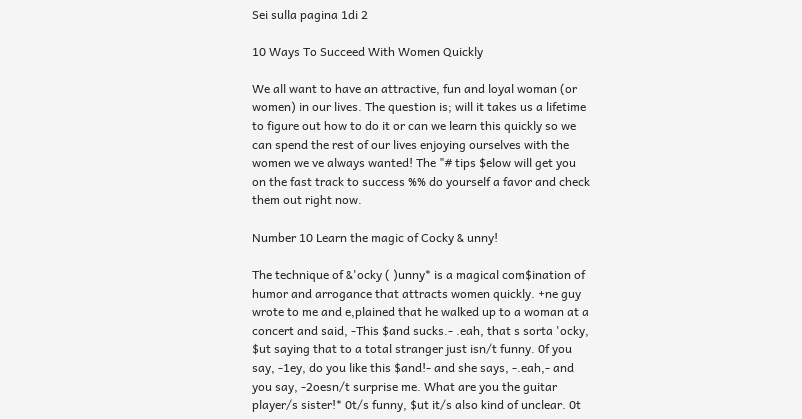Sei sulla pagina 1di 2

10 Ways To Succeed With Women Quickly

We all want to have an attractive, fun and loyal woman (or women) in our lives. The question is; will it takes us a lifetime to figure out how to do it or can we learn this quickly so we can spend the rest of our lives enjoying ourselves with the women we ve always wanted! The "# tips $elow will get you on the fast track to success %% do yourself a favor and check them out right now.

Number 10 Learn the magic of Cocky & unny!

The technique of &'ocky ( )unny* is a magical com$ination of humor and arrogance that attracts women quickly. +ne guy wrote to me and e,plained that he walked up to a woman at a concert and said, -This $and sucks.- .eah, that s sorta 'ocky, $ut saying that to a total stranger just isn/t funny. 0f you say, -1ey, do you like this $and!- and she says, -.eah,- and you say, -2oesn/t surprise me. What are you the guitar player/s sister!* 0t/s funny, $ut it/s also kind of unclear. 0t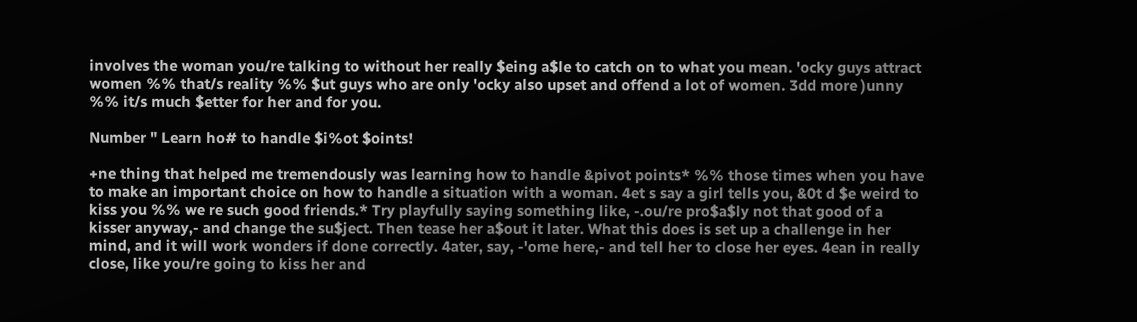involves the woman you/re talking to without her really $eing a$le to catch on to what you mean. 'ocky guys attract women %% that/s reality %% $ut guys who are only 'ocky also upset and offend a lot of women. 3dd more )unny %% it/s much $etter for her and for you.

Number " Learn ho# to handle $i%ot $oints!

+ne thing that helped me tremendously was learning how to handle &pivot points* %% those times when you have to make an important choice on how to handle a situation with a woman. 4et s say a girl tells you, &0t d $e weird to kiss you %% we re such good friends.* Try playfully saying something like, -.ou/re pro$a$ly not that good of a kisser anyway,- and change the su$ject. Then tease her a$out it later. What this does is set up a challenge in her mind, and it will work wonders if done correctly. 4ater, say, -'ome here,- and tell her to close her eyes. 4ean in really close, like you/re going to kiss her and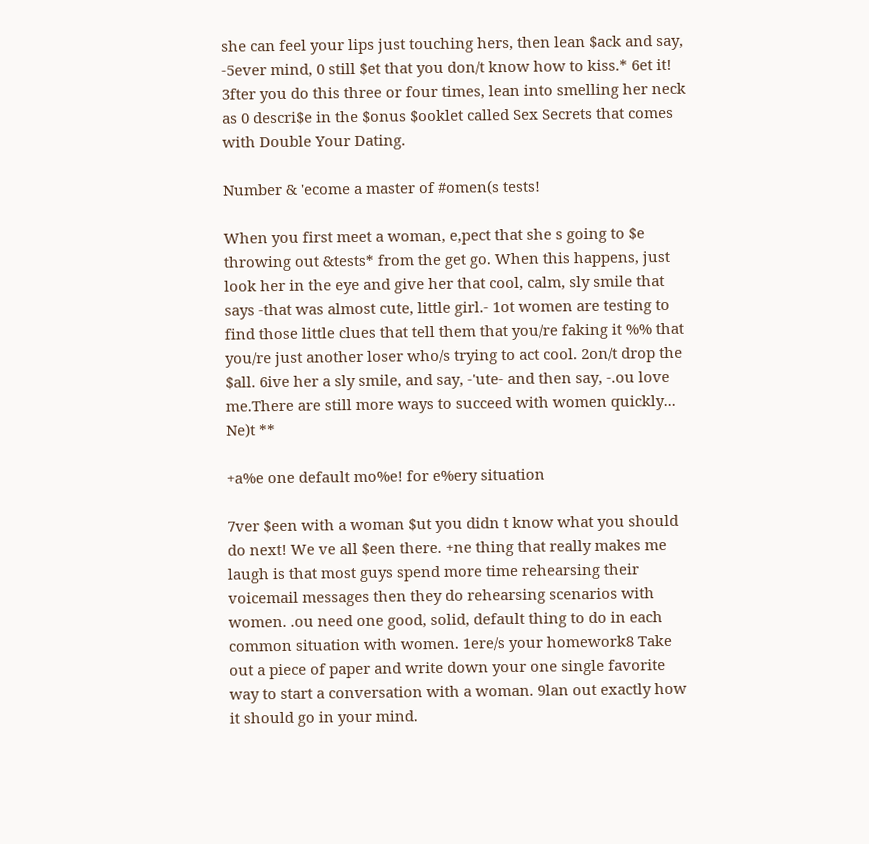she can feel your lips just touching hers, then lean $ack and say, -5ever mind, 0 still $et that you don/t know how to kiss.* 6et it! 3fter you do this three or four times, lean into smelling her neck as 0 descri$e in the $onus $ooklet called Sex Secrets that comes with Double Your Dating.

Number & 'ecome a master of #omen(s tests!

When you first meet a woman, e,pect that she s going to $e throwing out &tests* from the get go. When this happens, just look her in the eye and give her that cool, calm, sly smile that says -that was almost cute, little girl.- 1ot women are testing to find those little clues that tell them that you/re faking it %% that you/re just another loser who/s trying to act cool. 2on/t drop the $all. 6ive her a sly smile, and say, -'ute- and then say, -.ou love me.There are still more ways to succeed with women quickly... Ne)t **

+a%e one default mo%e! for e%ery situation

7ver $een with a woman $ut you didn t know what you should do next! We ve all $een there. +ne thing that really makes me laugh is that most guys spend more time rehearsing their voicemail messages then they do rehearsing scenarios with women. .ou need one good, solid, default thing to do in each common situation with women. 1ere/s your homework8 Take out a piece of paper and write down your one single favorite way to start a conversation with a woman. 9lan out exactly how it should go in your mind.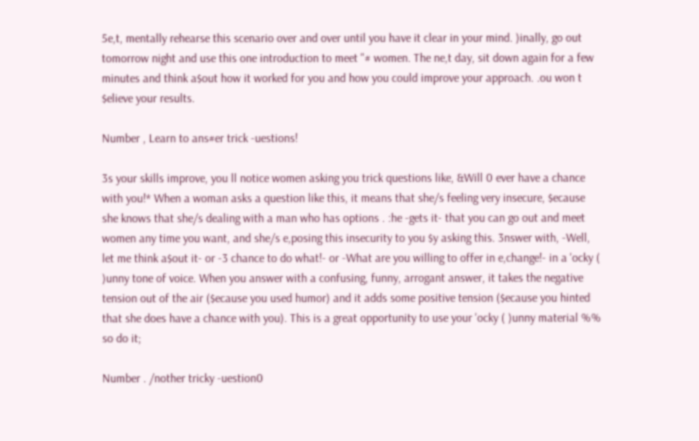5e,t, mentally rehearse this scenario over and over until you have it clear in your mind. )inally, go out tomorrow night and use this one introduction to meet "# women. The ne,t day, sit down again for a few minutes and think a$out how it worked for you and how you could improve your approach. .ou won t $elieve your results.

Number , Learn to ans#er trick -uestions!

3s your skills improve, you ll notice women asking you trick questions like, &Will 0 ever have a chance with you!* When a woman asks a question like this, it means that she/s feeling very insecure, $ecause she knows that she/s dealing with a man who has options . :he -gets it- that you can go out and meet women any time you want, and she/s e,posing this insecurity to you $y asking this. 3nswer with, -Well, let me think a$out it- or -3 chance to do what!- or -What are you willing to offer in e,change!- in a 'ocky ( )unny tone of voice. When you answer with a confusing, funny, arrogant answer, it takes the negative tension out of the air ($ecause you used humor) and it adds some positive tension ($ecause you hinted that she does have a chance with you). This is a great opportunity to use your 'ocky ( )unny material %% so do it;

Number . /nother tricky -uestion0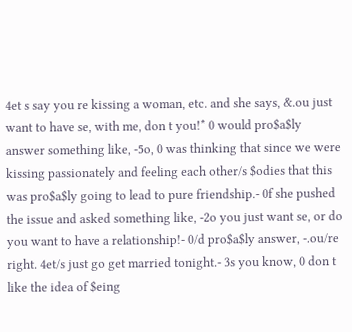4et s say you re kissing a woman, etc. and she says, &.ou just want to have se, with me, don t you!* 0 would pro$a$ly answer something like, -5o, 0 was thinking that since we were kissing passionately and feeling each other/s $odies that this was pro$a$ly going to lead to pure friendship.- 0f she pushed the issue and asked something like, -2o you just want se, or do you want to have a relationship!- 0/d pro$a$ly answer, -.ou/re right. 4et/s just go get married tonight.- 3s you know, 0 don t like the idea of $eing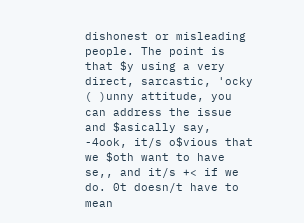dishonest or misleading people. The point is that $y using a very direct, sarcastic, 'ocky ( )unny attitude, you can address the issue and $asically say, -4ook, it/s o$vious that we $oth want to have se,, and it/s +< if we do. 0t doesn/t have to mean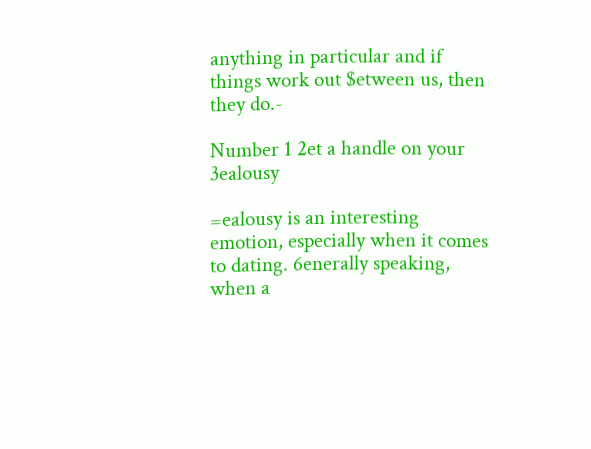anything in particular and if things work out $etween us, then they do.-

Number 1 2et a handle on your 3ealousy

=ealousy is an interesting emotion, especially when it comes to dating. 6enerally speaking, when a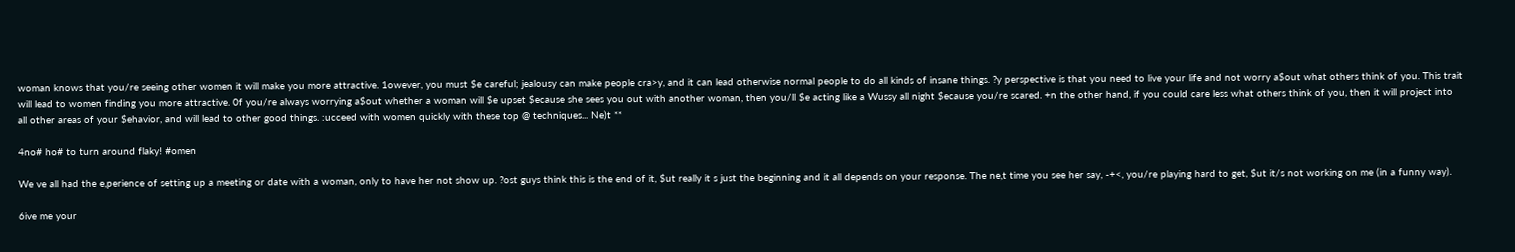woman knows that you/re seeing other women it will make you more attractive. 1owever, you must $e careful; jealousy can make people cra>y, and it can lead otherwise normal people to do all kinds of insane things. ?y perspective is that you need to live your life and not worry a$out what others think of you. This trait will lead to women finding you more attractive. 0f you/re always worrying a$out whether a woman will $e upset $ecause she sees you out with another woman, then you/ll $e acting like a Wussy all night $ecause you/re scared. +n the other hand, if you could care less what others think of you, then it will project into all other areas of your $ehavior, and will lead to other good things. :ucceed with women quickly with these top @ techniques... Ne)t **

4no# ho# to turn around flaky! #omen

We ve all had the e,perience of setting up a meeting or date with a woman, only to have her not show up. ?ost guys think this is the end of it, $ut really it s just the beginning and it all depends on your response. The ne,t time you see her say, -+<, you/re playing hard to get, $ut it/s not working on me (in a funny way).

6ive me your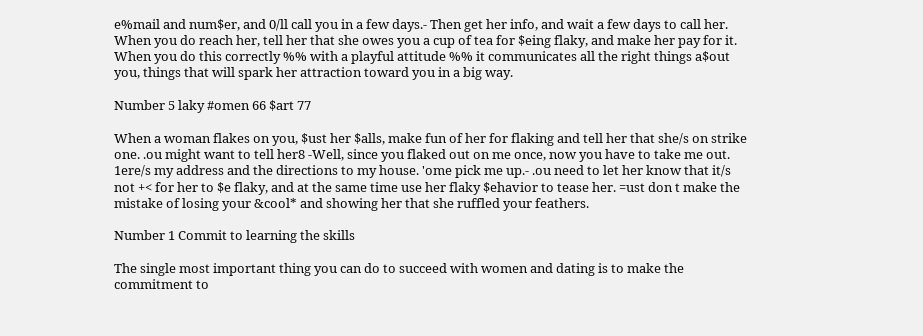e%mail and num$er, and 0/ll call you in a few days.- Then get her info, and wait a few days to call her. When you do reach her, tell her that she owes you a cup of tea for $eing flaky, and make her pay for it. When you do this correctly %% with a playful attitude %% it communicates all the right things a$out you, things that will spark her attraction toward you in a big way.

Number 5 laky #omen 66 $art 77

When a woman flakes on you, $ust her $alls, make fun of her for flaking and tell her that she/s on strike one. .ou might want to tell her8 -Well, since you flaked out on me once, now you have to take me out. 1ere/s my address and the directions to my house. 'ome pick me up.- .ou need to let her know that it/s not +< for her to $e flaky, and at the same time use her flaky $ehavior to tease her. =ust don t make the mistake of losing your &cool* and showing her that she ruffled your feathers.

Number 1 Commit to learning the skills

The single most important thing you can do to succeed with women and dating is to make the commitment to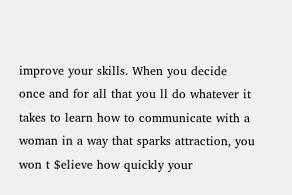improve your skills. When you decide once and for all that you ll do whatever it takes to learn how to communicate with a woman in a way that sparks attraction, you won t $elieve how quickly your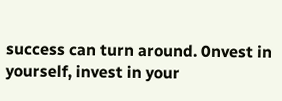success can turn around. 0nvest in yourself, invest in your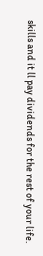skills and it ll pay dividends for the rest of your life.